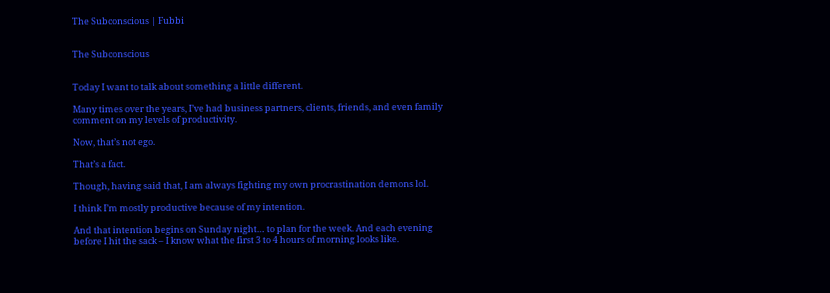The Subconscious | Fubbi


The Subconscious


Today I want to talk about something a little different.

Many times over the years, I’ve had business partners, clients, friends, and even family comment on my levels of productivity.

Now, that’s not ego.

That’s a fact.

Though, having said that, I am always fighting my own procrastination demons lol.

I think I’m mostly productive because of my intention.

And that intention begins on Sunday night… to plan for the week. And each evening before I hit the sack – I know what the first 3 to 4 hours of morning looks like.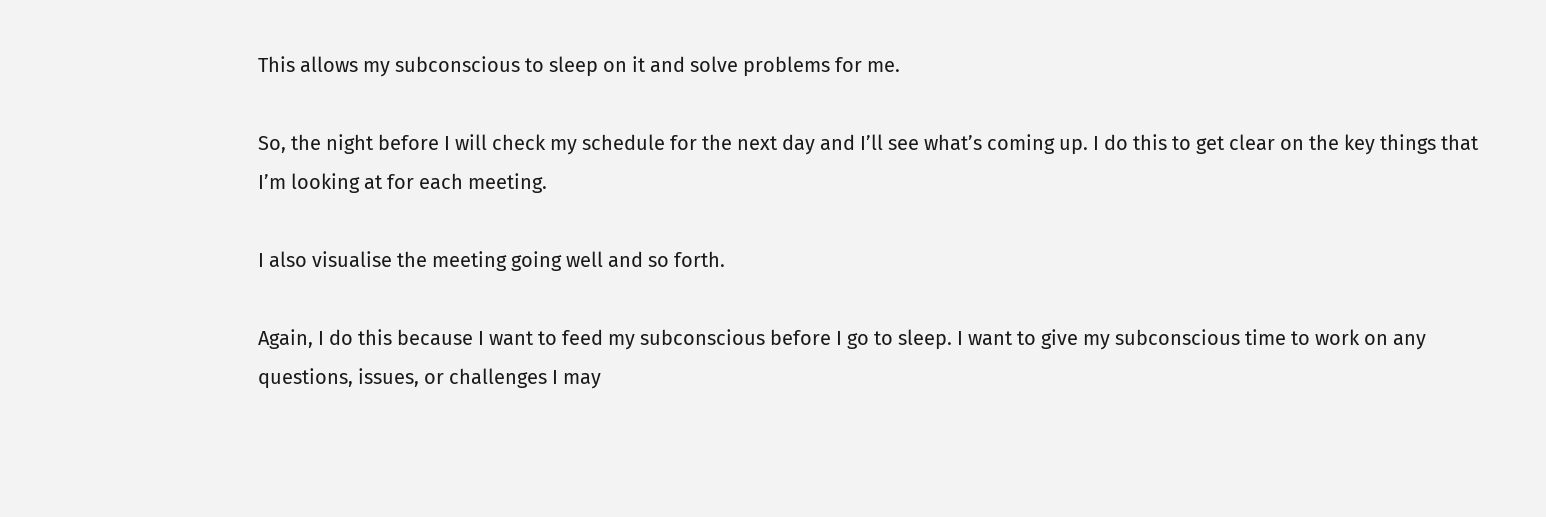This allows my subconscious to sleep on it and solve problems for me.

So, the night before I will check my schedule for the next day and I’ll see what’s coming up. I do this to get clear on the key things that I’m looking at for each meeting.

I also visualise the meeting going well and so forth.

Again, I do this because I want to feed my subconscious before I go to sleep. I want to give my subconscious time to work on any questions, issues, or challenges I may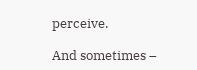perceive.

And sometimes –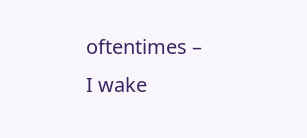oftentimes – I wake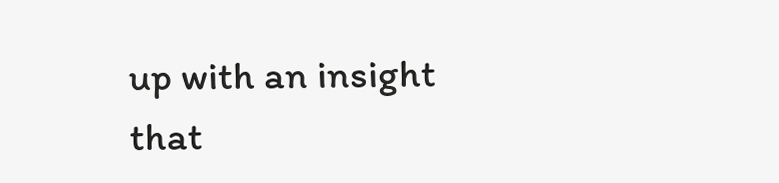up with an insight that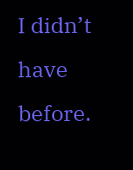I didn’t have before.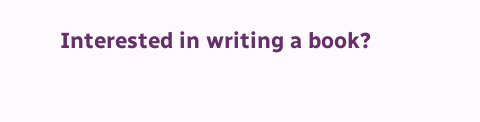Interested in writing a book?